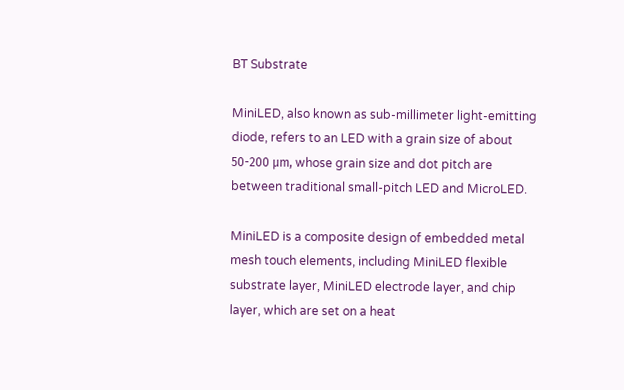BT Substrate

MiniLED, also known as sub-millimeter light-emitting diode, refers to an LED with a grain size of about 50-200 μm, whose grain size and dot pitch are between traditional small-pitch LED and MicroLED.

MiniLED is a composite design of embedded metal mesh touch elements, including MiniLED flexible substrate layer, MiniLED electrode layer, and chip layer, which are set on a heat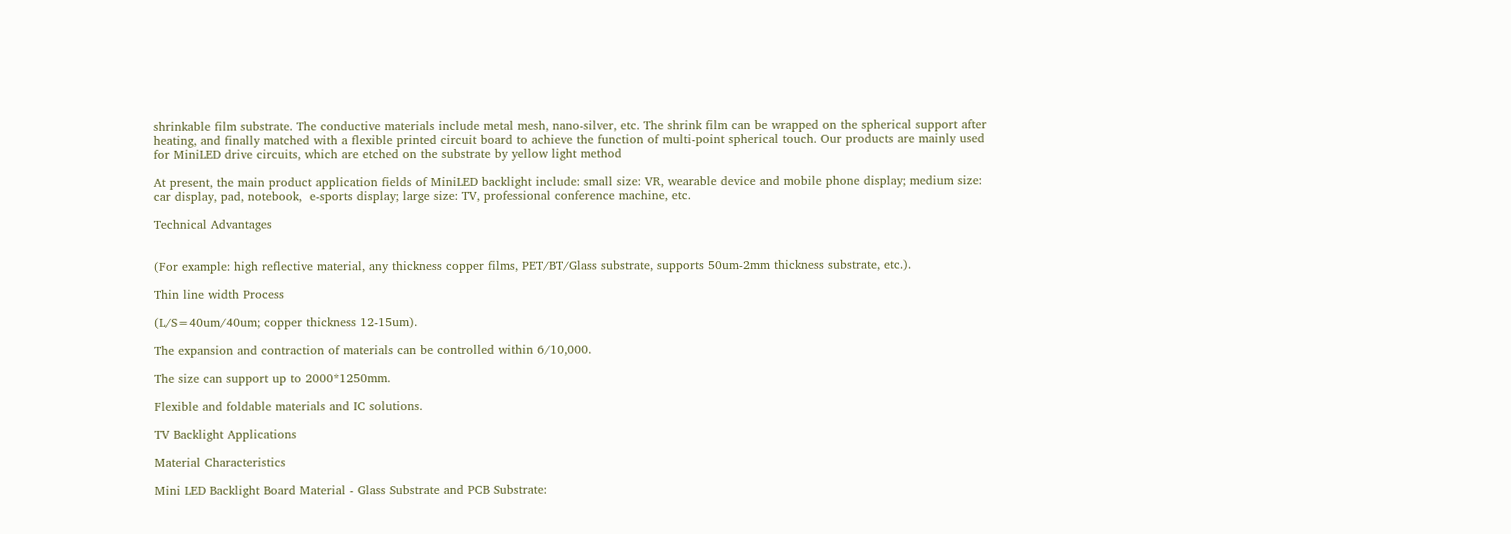shrinkable film substrate. The conductive materials include metal mesh, nano-silver, etc. The shrink film can be wrapped on the spherical support after heating, and finally matched with a flexible printed circuit board to achieve the function of multi-point spherical touch. Our products are mainly used for MiniLED drive circuits, which are etched on the substrate by yellow light method

At present, the main product application fields of MiniLED backlight include: small size: VR, wearable device and mobile phone display; medium size: car display, pad, notebook,  e-sports display; large size: TV, professional conference machine, etc.

Technical Advantages


(For example: high reflective material, any thickness copper films, PET/BT/Glass substrate, supports 50um-2mm thickness substrate, etc.).

Thin line width Process

(L/S=40um/40um; copper thickness 12-15um).

The expansion and contraction of materials can be controlled within 6/10,000.

The size can support up to 2000*1250mm.

Flexible and foldable materials and IC solutions.

TV Backlight Applications

Material Characteristics

Mini LED Backlight Board Material - Glass Substrate and PCB Substrate: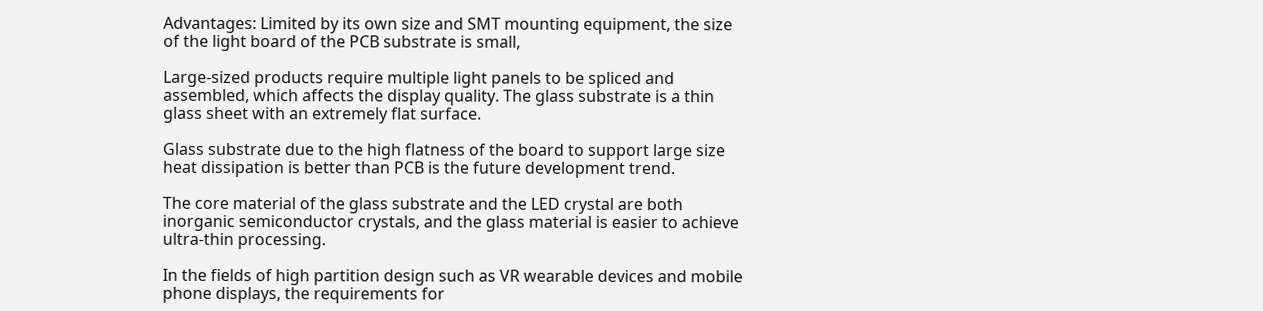Advantages: Limited by its own size and SMT mounting equipment, the size of the light board of the PCB substrate is small,

Large-sized products require multiple light panels to be spliced and assembled, which affects the display quality. The glass substrate is a thin glass sheet with an extremely flat surface.

Glass substrate due to the high flatness of the board to support large size heat dissipation is better than PCB is the future development trend.

The core material of the glass substrate and the LED crystal are both inorganic semiconductor crystals, and the glass material is easier to achieve ultra-thin processing.

In the fields of high partition design such as VR wearable devices and mobile phone displays, the requirements for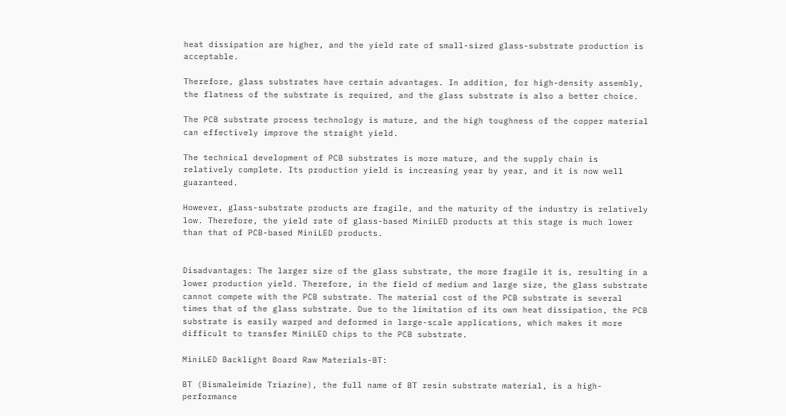heat dissipation are higher, and the yield rate of small-sized glass-substrate production is acceptable.

Therefore, glass substrates have certain advantages. In addition, for high-density assembly, the flatness of the substrate is required, and the glass substrate is also a better choice.

The PCB substrate process technology is mature, and the high toughness of the copper material can effectively improve the straight yield.

The technical development of PCB substrates is more mature, and the supply chain is relatively complete. Its production yield is increasing year by year, and it is now well guaranteed.

However, glass-substrate products are fragile, and the maturity of the industry is relatively low. Therefore, the yield rate of glass-based MiniLED products at this stage is much lower than that of PCB-based MiniLED products.


Disadvantages: The larger size of the glass substrate, the more fragile it is, resulting in a lower production yield. Therefore, in the field of medium and large size, the glass substrate cannot compete with the PCB substrate. The material cost of the PCB substrate is several times that of the glass substrate. Due to the limitation of its own heat dissipation, the PCB substrate is easily warped and deformed in large-scale applications, which makes it more difficult to transfer MiniLED chips to the PCB substrate.

MiniLED Backlight Board Raw Materials-BT:

BT (Bismaleimide Triazine), the full name of BT resin substrate material, is a high-performance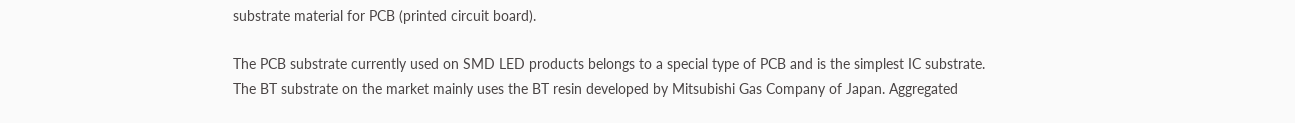substrate material for PCB (printed circuit board).

The PCB substrate currently used on SMD LED products belongs to a special type of PCB and is the simplest IC substrate. The BT substrate on the market mainly uses the BT resin developed by Mitsubishi Gas Company of Japan. Aggregated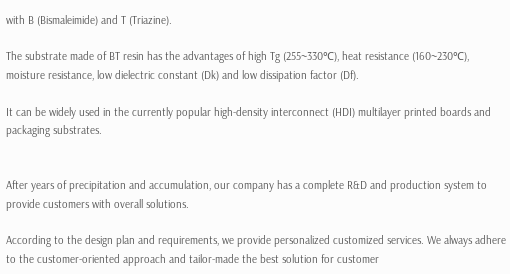with B (Bismaleimide) and T (Triazine).

The substrate made of BT resin has the advantages of high Tg (255~330℃), heat resistance (160~230℃), moisture resistance, low dielectric constant (Dk) and low dissipation factor (Df).

It can be widely used in the currently popular high-density interconnect (HDI) multilayer printed boards and packaging substrates.


After years of precipitation and accumulation, our company has a complete R&D and production system to provide customers with overall solutions.

According to the design plan and requirements, we provide personalized customized services. We always adhere to the customer-oriented approach and tailor-made the best solution for customer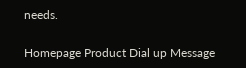needs.

Homepage Product Dial up Message